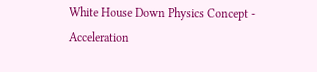White House Down Physics Concept - Acceleration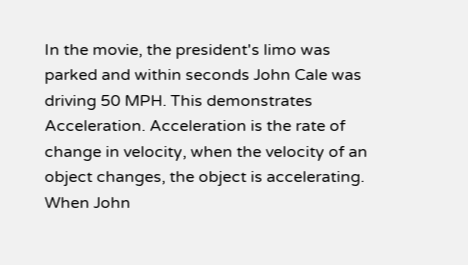In the movie, the president's limo was parked and within seconds John Cale was driving 50 MPH. This demonstrates Acceleration. Acceleration is the rate of change in velocity, when the velocity of an object changes, the object is accelerating. When John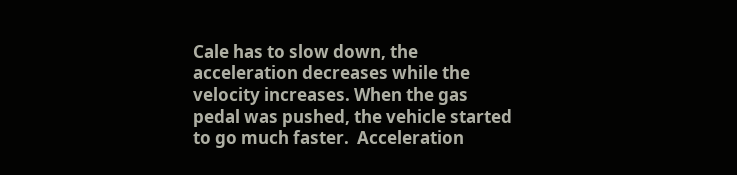Cale has to slow down, the acceleration decreases while the velocity increases. When the gas pedal was pushed, the vehicle started to go much faster.  Acceleration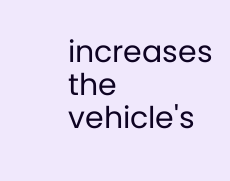increases the vehicle's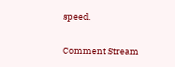speed.

Comment Stream